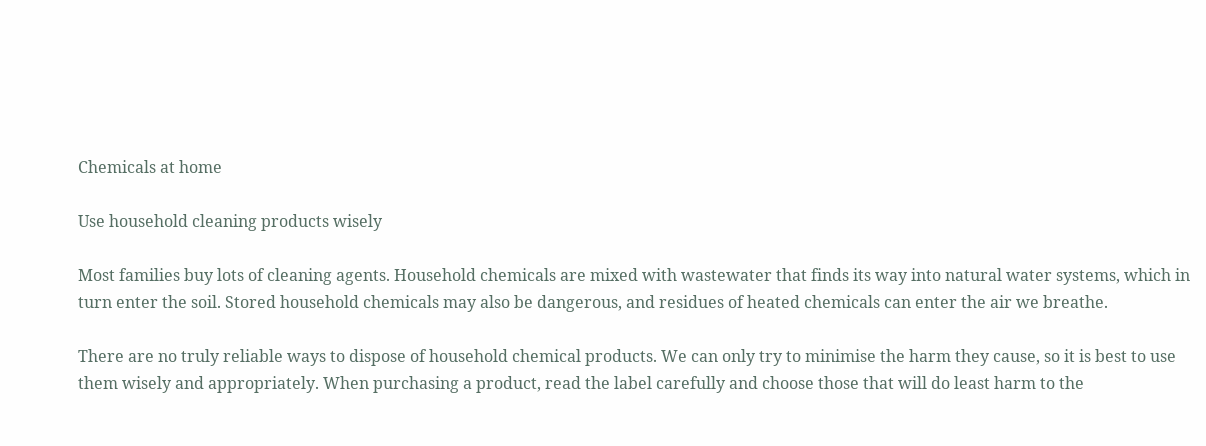Chemicals at home

Use household cleaning products wisely

Most families buy lots of cleaning agents. Household chemicals are mixed with wastewater that finds its way into natural water systems, which in turn enter the soil. Stored household chemicals may also be dangerous, and residues of heated chemicals can enter the air we breathe.

There are no truly reliable ways to dispose of household chemical products. We can only try to minimise the harm they cause, so it is best to use them wisely and appropriately. When purchasing a product, read the label carefully and choose those that will do least harm to the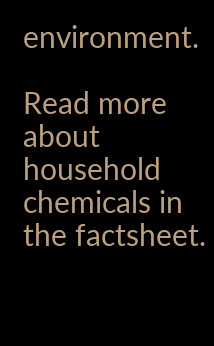environment.

Read more about household chemicals in the factsheet.